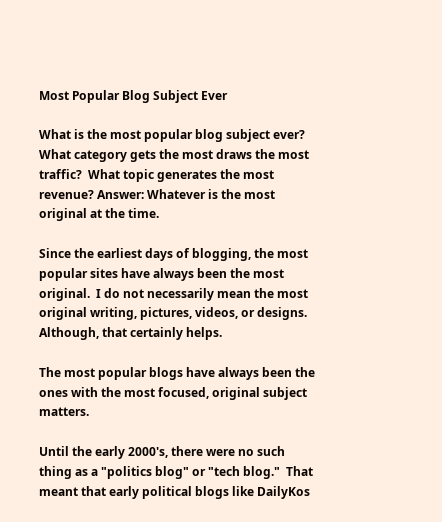Most Popular Blog Subject Ever

What is the most popular blog subject ever?  What category gets the most draws the most traffic?  What topic generates the most revenue? Answer: Whatever is the most original at the time.

Since the earliest days of blogging, the most popular sites have always been the most original.  I do not necessarily mean the most original writing, pictures, videos, or designs.  Although, that certainly helps.

The most popular blogs have always been the ones with the most focused, original subject matters.

Until the early 2000's, there were no such thing as a "politics blog" or "tech blog."  That meant that early political blogs like DailyKos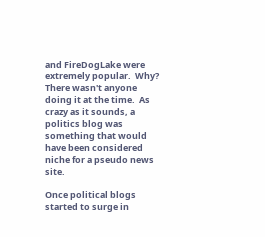and FireDogLake were extremely popular.  Why?  There wasn't anyone doing it at the time.  As crazy as it sounds, a politics blog was something that would have been considered niche for a pseudo news site.

Once political blogs started to surge in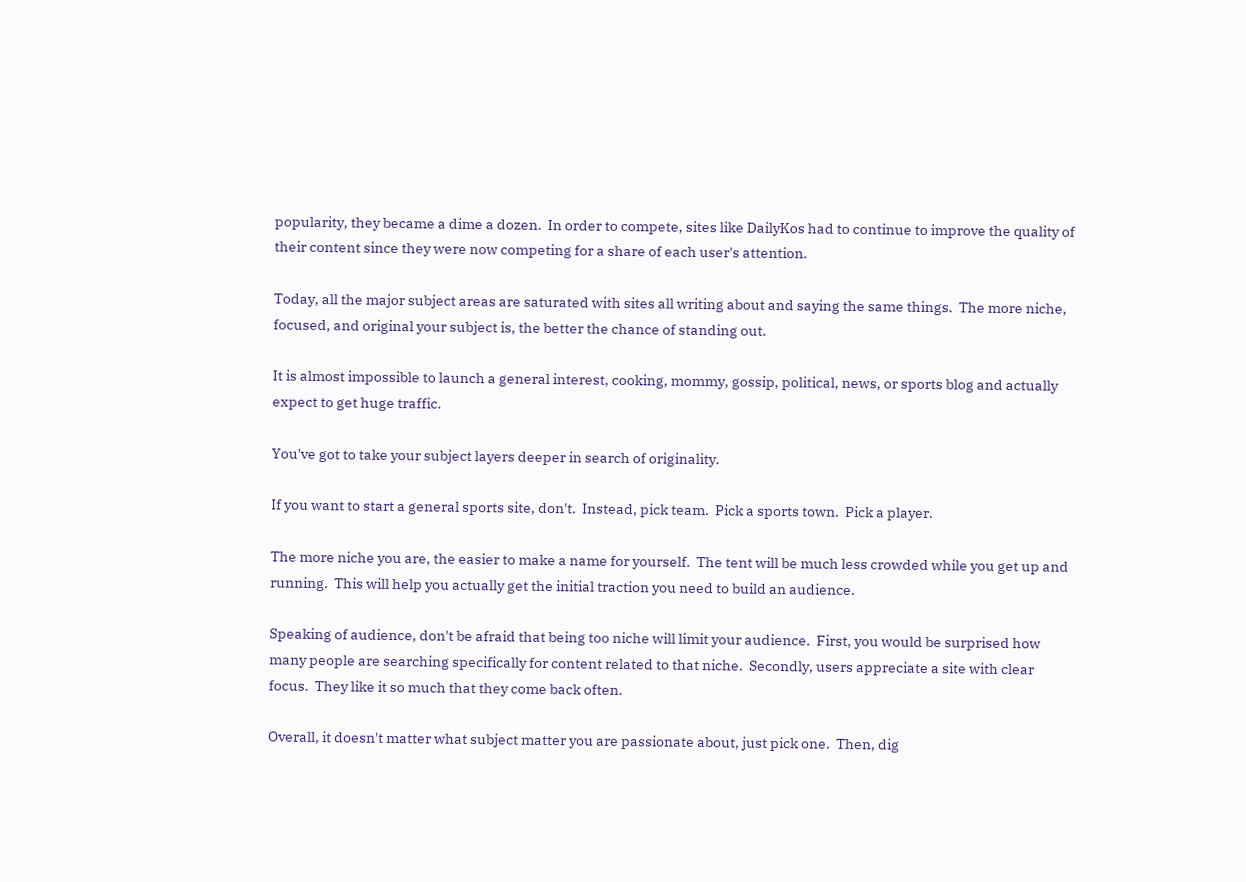popularity, they became a dime a dozen.  In order to compete, sites like DailyKos had to continue to improve the quality of their content since they were now competing for a share of each user's attention.

Today, all the major subject areas are saturated with sites all writing about and saying the same things.  The more niche, focused, and original your subject is, the better the chance of standing out.

It is almost impossible to launch a general interest, cooking, mommy, gossip, political, news, or sports blog and actually expect to get huge traffic.

You've got to take your subject layers deeper in search of originality.

If you want to start a general sports site, don't.  Instead, pick team.  Pick a sports town.  Pick a player.

The more niche you are, the easier to make a name for yourself.  The tent will be much less crowded while you get up and running.  This will help you actually get the initial traction you need to build an audience.

Speaking of audience, don't be afraid that being too niche will limit your audience.  First, you would be surprised how many people are searching specifically for content related to that niche.  Secondly, users appreciate a site with clear focus.  They like it so much that they come back often.

Overall, it doesn't matter what subject matter you are passionate about, just pick one.  Then, dig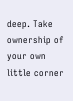deep. Take ownership of your own little corner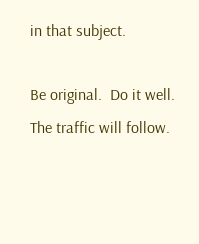in that subject.

Be original.  Do it well.  The traffic will follow.